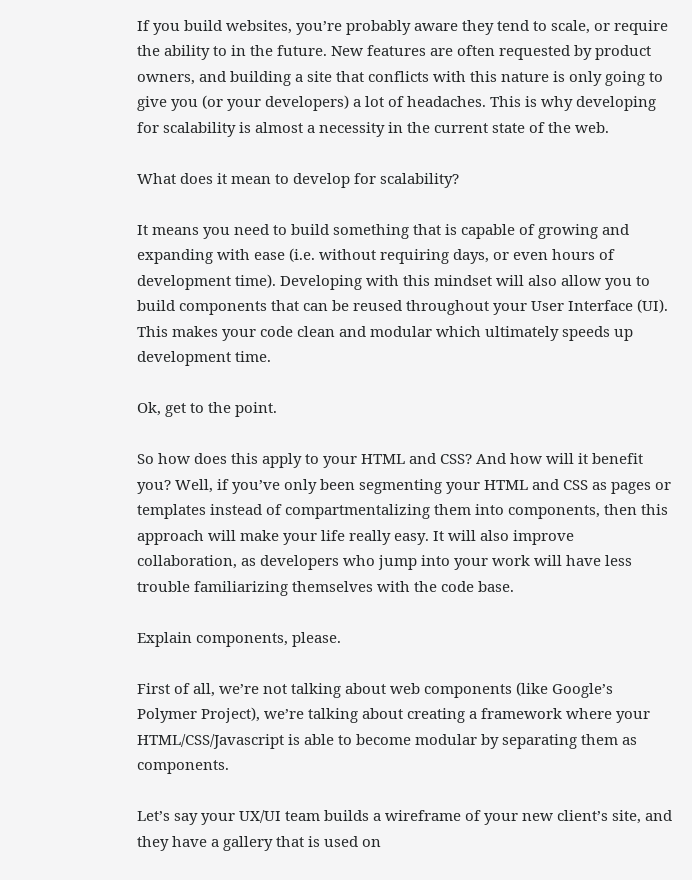If you build websites, you’re probably aware they tend to scale, or require the ability to in the future. New features are often requested by product owners, and building a site that conflicts with this nature is only going to give you (or your developers) a lot of headaches. This is why developing for scalability is almost a necessity in the current state of the web.

What does it mean to develop for scalability?

It means you need to build something that is capable of growing and expanding with ease (i.e. without requiring days, or even hours of development time). Developing with this mindset will also allow you to build components that can be reused throughout your User Interface (UI). This makes your code clean and modular which ultimately speeds up development time.

Ok, get to the point.

So how does this apply to your HTML and CSS? And how will it benefit you? Well, if you’ve only been segmenting your HTML and CSS as pages or templates instead of compartmentalizing them into components, then this approach will make your life really easy. It will also improve collaboration, as developers who jump into your work will have less trouble familiarizing themselves with the code base.

Explain components, please.

First of all, we’re not talking about web components (like Google’s Polymer Project), we’re talking about creating a framework where your HTML/CSS/Javascript is able to become modular by separating them as components.

Let’s say your UX/UI team builds a wireframe of your new client’s site, and they have a gallery that is used on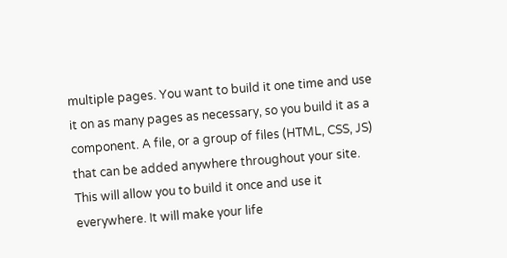multiple pages. You want to build it one time and use it on as many pages as necessary, so you build it as a component. A file, or a group of files (HTML, CSS, JS) that can be added anywhere throughout your site. This will allow you to build it once and use it everywhere. It will make your life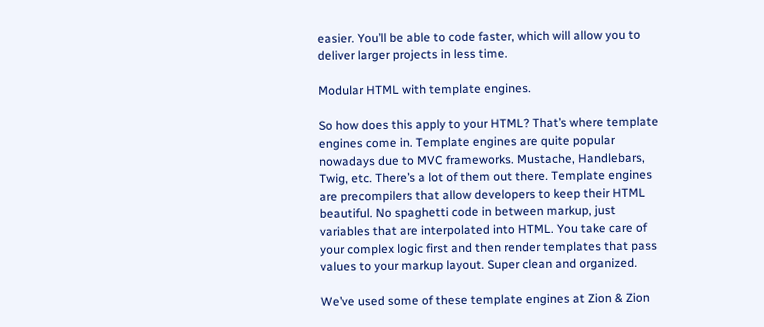easier. You’ll be able to code faster, which will allow you to deliver larger projects in less time.

Modular HTML with template engines.

So how does this apply to your HTML? That’s where template engines come in. Template engines are quite popular nowadays due to MVC frameworks. Mustache, Handlebars, Twig, etc. There’s a lot of them out there. Template engines are precompilers that allow developers to keep their HTML beautiful. No spaghetti code in between markup, just variables that are interpolated into HTML. You take care of your complex logic first and then render templates that pass values to your markup layout. Super clean and organized.

We’ve used some of these template engines at Zion & Zion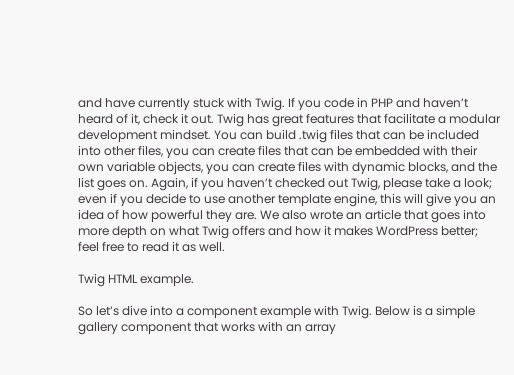and have currently stuck with Twig. If you code in PHP and haven’t heard of it, check it out. Twig has great features that facilitate a modular development mindset. You can build .twig files that can be included into other files, you can create files that can be embedded with their own variable objects, you can create files with dynamic blocks, and the list goes on. Again, if you haven’t checked out Twig, please take a look; even if you decide to use another template engine, this will give you an idea of how powerful they are. We also wrote an article that goes into more depth on what Twig offers and how it makes WordPress better; feel free to read it as well.

Twig HTML example.

So let’s dive into a component example with Twig. Below is a simple gallery component that works with an array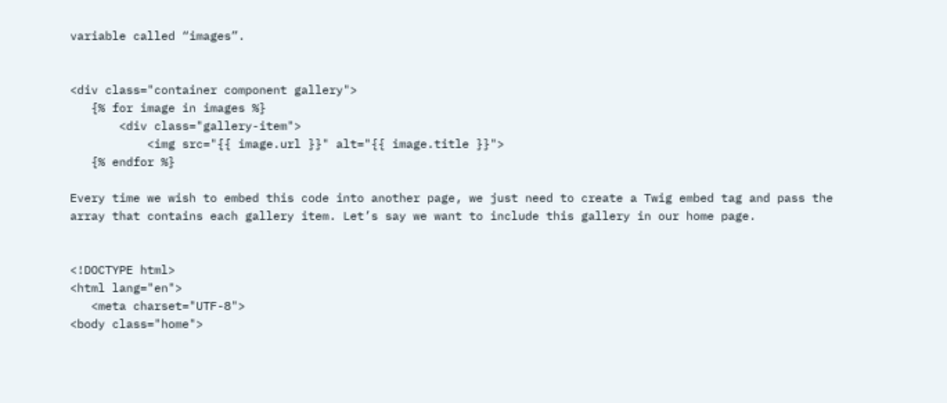variable called “images”.


<div class="container component gallery">
   {% for image in images %}
       <div class="gallery-item">
           <img src="{{ image.url }}" alt="{{ image.title }}">
   {% endfor %}

Every time we wish to embed this code into another page, we just need to create a Twig embed tag and pass the array that contains each gallery item. Let’s say we want to include this gallery in our home page.


<!DOCTYPE html>
<html lang="en">
   <meta charset="UTF-8">
<body class="home">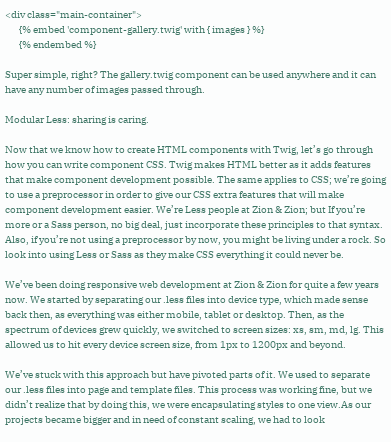<div class="main-container">
       {% embed 'component-gallery.twig' with { images } %}
       {% endembed %}

Super simple, right? The gallery.twig component can be used anywhere and it can have any number of images passed through.

Modular Less: sharing is caring.

Now that we know how to create HTML components with Twig, let’s go through how you can write component CSS. Twig makes HTML better as it adds features that make component development possible. The same applies to CSS; we’re going to use a preprocessor in order to give our CSS extra features that will make component development easier. We’re Less people at Zion & Zion; but If you’re more or a Sass person, no big deal, just incorporate these principles to that syntax. Also, if you’re not using a preprocessor by now, you might be living under a rock. So look into using Less or Sass as they make CSS everything it could never be.

We’ve been doing responsive web development at Zion & Zion for quite a few years now. We started by separating our .less files into device type, which made sense back then, as everything was either mobile, tablet or desktop. Then, as the spectrum of devices grew quickly, we switched to screen sizes: xs, sm, md, lg. This allowed us to hit every device screen size, from 1px to 1200px and beyond.

We’ve stuck with this approach but have pivoted parts of it. We used to separate our .less files into page and template files. This process was working fine, but we didn’t realize that by doing this, we were encapsulating styles to one view.As our projects became bigger and in need of constant scaling, we had to look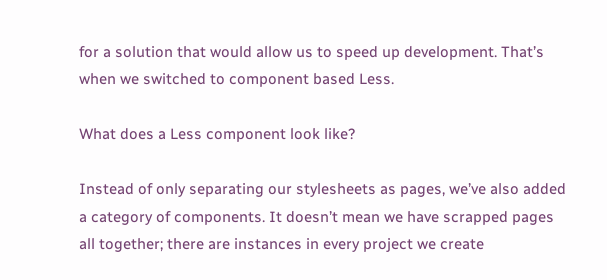for a solution that would allow us to speed up development. That’s when we switched to component based Less.

What does a Less component look like?

Instead of only separating our stylesheets as pages, we’ve also added a category of components. It doesn’t mean we have scrapped pages all together; there are instances in every project we create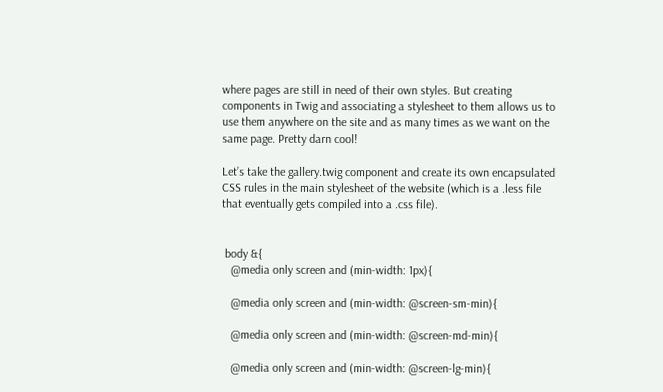where pages are still in need of their own styles. But creating components in Twig and associating a stylesheet to them allows us to use them anywhere on the site and as many times as we want on the same page. Pretty darn cool!

Let’s take the gallery.twig component and create its own encapsulated CSS rules in the main stylesheet of the website (which is a .less file that eventually gets compiled into a .css file).


 body &{
   @media only screen and (min-width: 1px){

   @media only screen and (min-width: @screen-sm-min){

   @media only screen and (min-width: @screen-md-min){

   @media only screen and (min-width: @screen-lg-min){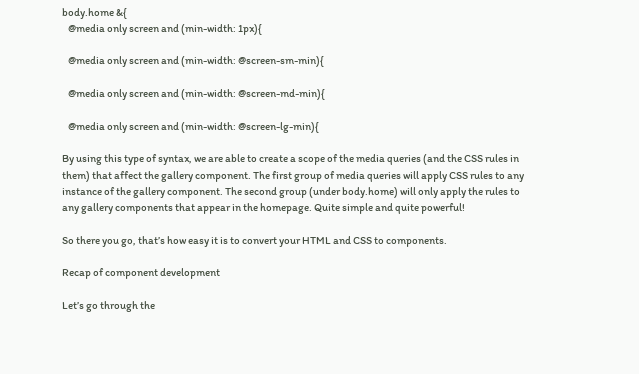body.home &{
   @media only screen and (min-width: 1px){

   @media only screen and (min-width: @screen-sm-min){

   @media only screen and (min-width: @screen-md-min){

   @media only screen and (min-width: @screen-lg-min){

By using this type of syntax, we are able to create a scope of the media queries (and the CSS rules in them) that affect the gallery component. The first group of media queries will apply CSS rules to any instance of the gallery component. The second group (under body.home) will only apply the rules to any gallery components that appear in the homepage. Quite simple and quite powerful!

So there you go, that’s how easy it is to convert your HTML and CSS to components.

Recap of component development

Let’s go through the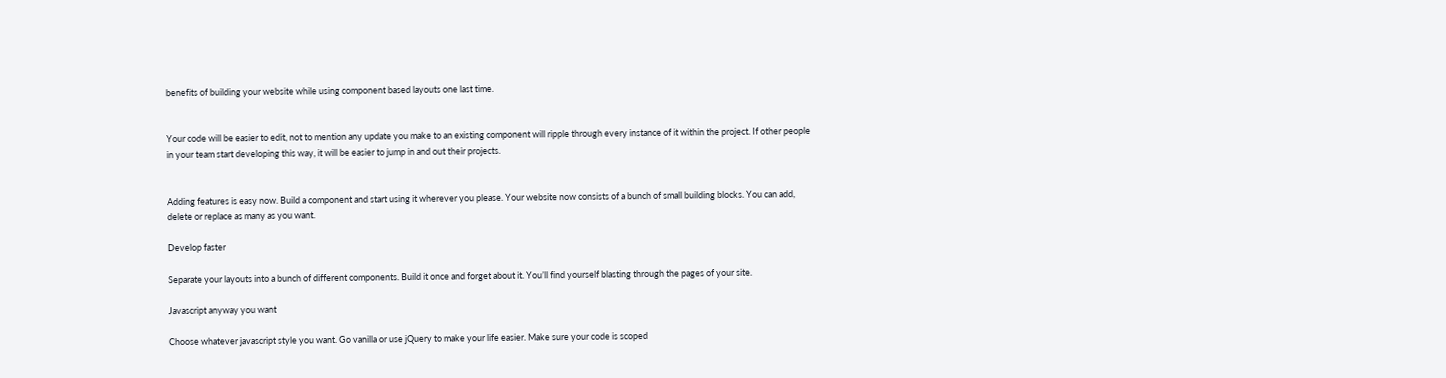benefits of building your website while using component based layouts one last time.


Your code will be easier to edit, not to mention any update you make to an existing component will ripple through every instance of it within the project. If other people in your team start developing this way, it will be easier to jump in and out their projects.


Adding features is easy now. Build a component and start using it wherever you please. Your website now consists of a bunch of small building blocks. You can add, delete or replace as many as you want.

Develop faster

Separate your layouts into a bunch of different components. Build it once and forget about it. You’ll find yourself blasting through the pages of your site.

Javascript anyway you want

Choose whatever javascript style you want. Go vanilla or use jQuery to make your life easier. Make sure your code is scoped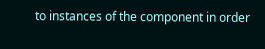to instances of the component in order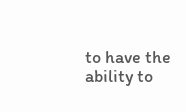to have the ability to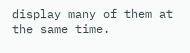display many of them at the same time.